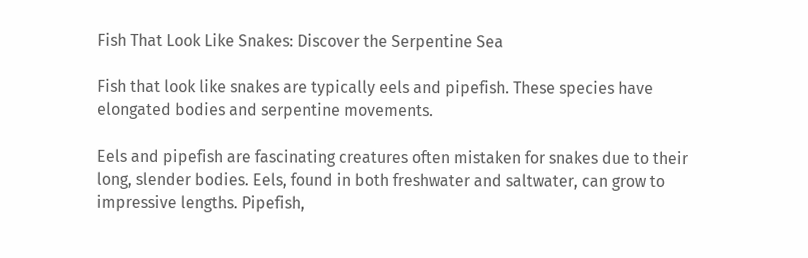Fish That Look Like Snakes: Discover the Serpentine Sea

Fish that look like snakes are typically eels and pipefish. These species have elongated bodies and serpentine movements.

Eels and pipefish are fascinating creatures often mistaken for snakes due to their long, slender bodies. Eels, found in both freshwater and saltwater, can grow to impressive lengths. Pipefish,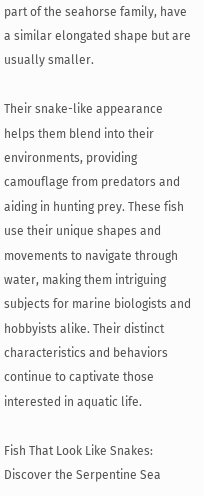part of the seahorse family, have a similar elongated shape but are usually smaller.

Their snake-like appearance helps them blend into their environments, providing camouflage from predators and aiding in hunting prey. These fish use their unique shapes and movements to navigate through water, making them intriguing subjects for marine biologists and hobbyists alike. Their distinct characteristics and behaviors continue to captivate those interested in aquatic life.

Fish That Look Like Snakes: Discover the Serpentine Sea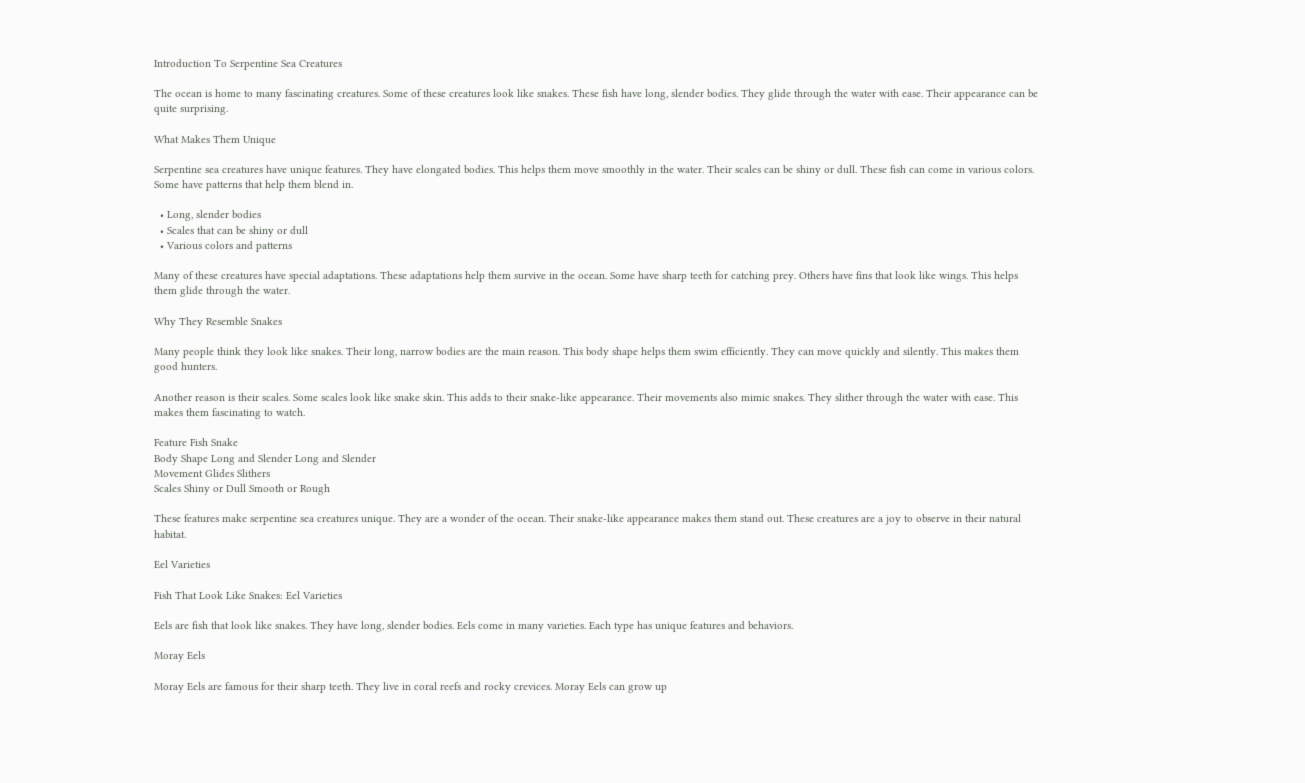Introduction To Serpentine Sea Creatures

The ocean is home to many fascinating creatures. Some of these creatures look like snakes. These fish have long, slender bodies. They glide through the water with ease. Their appearance can be quite surprising.

What Makes Them Unique

Serpentine sea creatures have unique features. They have elongated bodies. This helps them move smoothly in the water. Their scales can be shiny or dull. These fish can come in various colors. Some have patterns that help them blend in.

  • Long, slender bodies
  • Scales that can be shiny or dull
  • Various colors and patterns

Many of these creatures have special adaptations. These adaptations help them survive in the ocean. Some have sharp teeth for catching prey. Others have fins that look like wings. This helps them glide through the water.

Why They Resemble Snakes

Many people think they look like snakes. Their long, narrow bodies are the main reason. This body shape helps them swim efficiently. They can move quickly and silently. This makes them good hunters.

Another reason is their scales. Some scales look like snake skin. This adds to their snake-like appearance. Their movements also mimic snakes. They slither through the water with ease. This makes them fascinating to watch.

Feature Fish Snake
Body Shape Long and Slender Long and Slender
Movement Glides Slithers
Scales Shiny or Dull Smooth or Rough

These features make serpentine sea creatures unique. They are a wonder of the ocean. Their snake-like appearance makes them stand out. These creatures are a joy to observe in their natural habitat.

Eel Varieties

Fish That Look Like Snakes: Eel Varieties

Eels are fish that look like snakes. They have long, slender bodies. Eels come in many varieties. Each type has unique features and behaviors.

Moray Eels

Moray Eels are famous for their sharp teeth. They live in coral reefs and rocky crevices. Moray Eels can grow up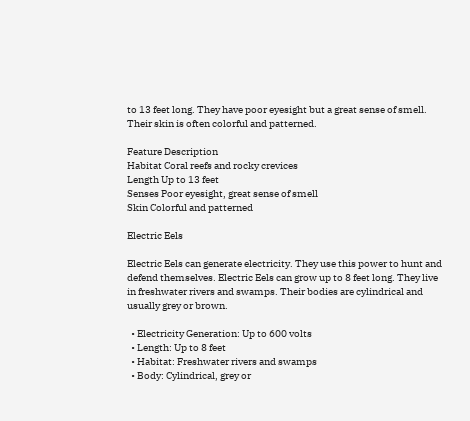to 13 feet long. They have poor eyesight but a great sense of smell. Their skin is often colorful and patterned.

Feature Description
Habitat Coral reefs and rocky crevices
Length Up to 13 feet
Senses Poor eyesight, great sense of smell
Skin Colorful and patterned

Electric Eels

Electric Eels can generate electricity. They use this power to hunt and defend themselves. Electric Eels can grow up to 8 feet long. They live in freshwater rivers and swamps. Their bodies are cylindrical and usually grey or brown.

  • Electricity Generation: Up to 600 volts
  • Length: Up to 8 feet
  • Habitat: Freshwater rivers and swamps
  • Body: Cylindrical, grey or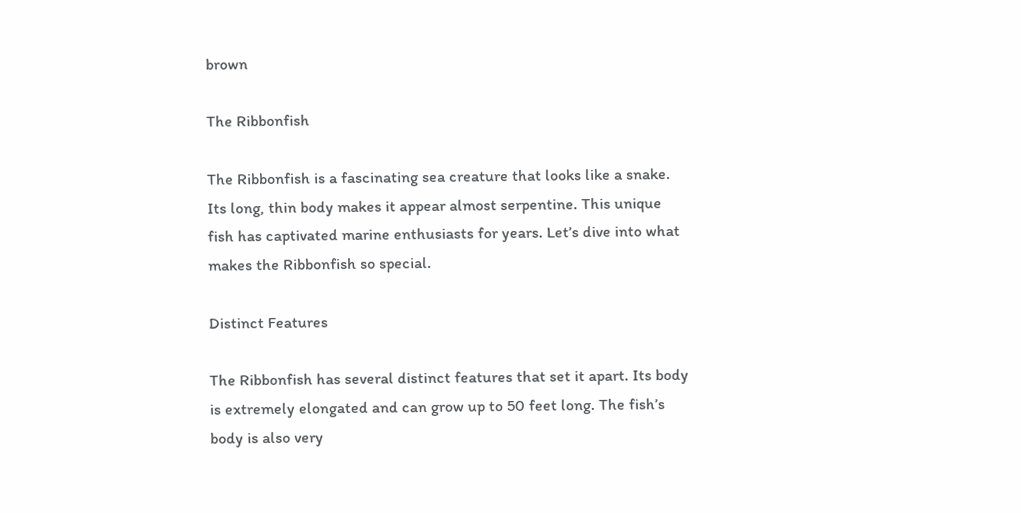brown

The Ribbonfish

The Ribbonfish is a fascinating sea creature that looks like a snake. Its long, thin body makes it appear almost serpentine. This unique fish has captivated marine enthusiasts for years. Let’s dive into what makes the Ribbonfish so special.

Distinct Features

The Ribbonfish has several distinct features that set it apart. Its body is extremely elongated and can grow up to 50 feet long. The fish’s body is also very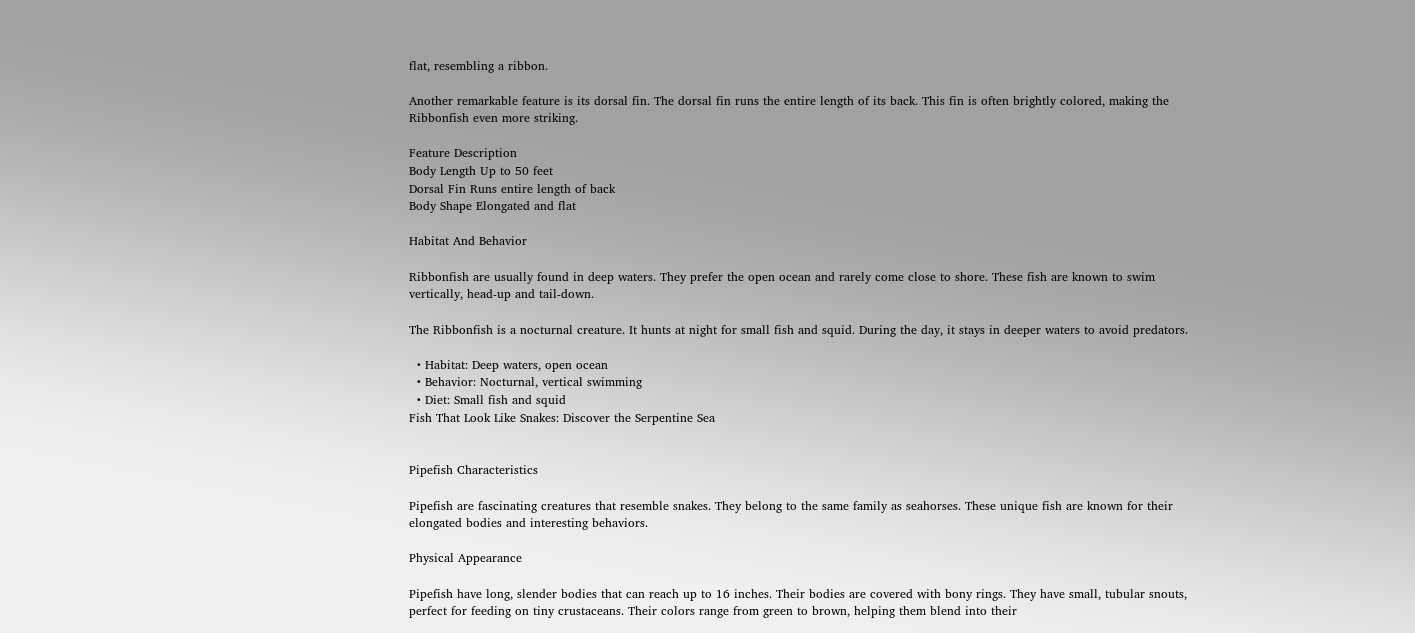flat, resembling a ribbon.

Another remarkable feature is its dorsal fin. The dorsal fin runs the entire length of its back. This fin is often brightly colored, making the Ribbonfish even more striking.

Feature Description
Body Length Up to 50 feet
Dorsal Fin Runs entire length of back
Body Shape Elongated and flat

Habitat And Behavior

Ribbonfish are usually found in deep waters. They prefer the open ocean and rarely come close to shore. These fish are known to swim vertically, head-up and tail-down.

The Ribbonfish is a nocturnal creature. It hunts at night for small fish and squid. During the day, it stays in deeper waters to avoid predators.

  • Habitat: Deep waters, open ocean
  • Behavior: Nocturnal, vertical swimming
  • Diet: Small fish and squid
Fish That Look Like Snakes: Discover the Serpentine Sea


Pipefish Characteristics

Pipefish are fascinating creatures that resemble snakes. They belong to the same family as seahorses. These unique fish are known for their elongated bodies and interesting behaviors.

Physical Appearance

Pipefish have long, slender bodies that can reach up to 16 inches. Their bodies are covered with bony rings. They have small, tubular snouts, perfect for feeding on tiny crustaceans. Their colors range from green to brown, helping them blend into their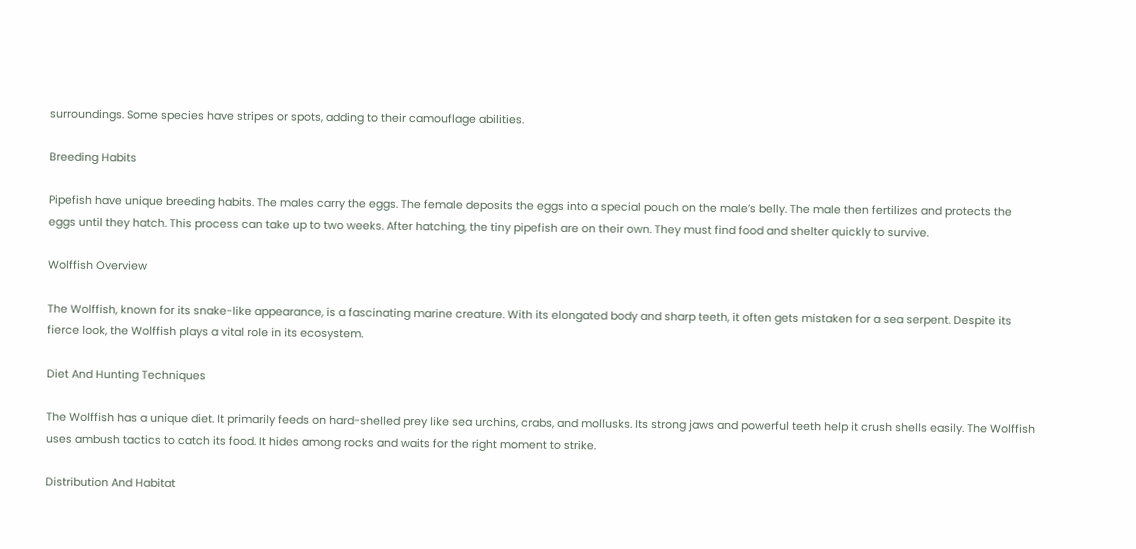surroundings. Some species have stripes or spots, adding to their camouflage abilities.

Breeding Habits

Pipefish have unique breeding habits. The males carry the eggs. The female deposits the eggs into a special pouch on the male’s belly. The male then fertilizes and protects the eggs until they hatch. This process can take up to two weeks. After hatching, the tiny pipefish are on their own. They must find food and shelter quickly to survive.

Wolffish Overview

The Wolffish, known for its snake-like appearance, is a fascinating marine creature. With its elongated body and sharp teeth, it often gets mistaken for a sea serpent. Despite its fierce look, the Wolffish plays a vital role in its ecosystem.

Diet And Hunting Techniques

The Wolffish has a unique diet. It primarily feeds on hard-shelled prey like sea urchins, crabs, and mollusks. Its strong jaws and powerful teeth help it crush shells easily. The Wolffish uses ambush tactics to catch its food. It hides among rocks and waits for the right moment to strike.

Distribution And Habitat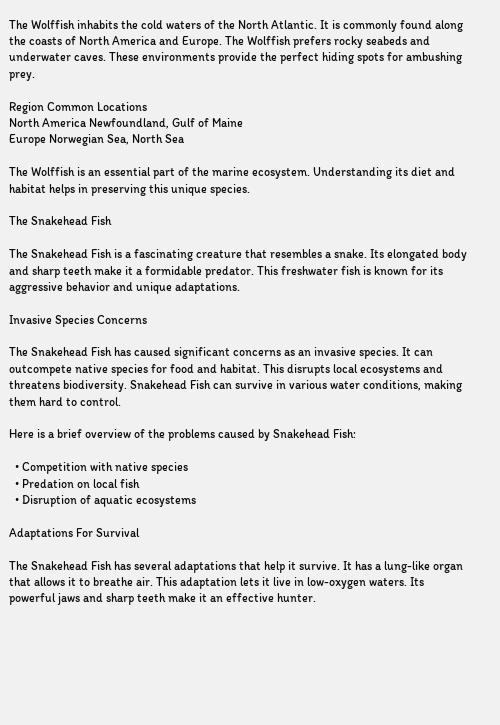The Wolffish inhabits the cold waters of the North Atlantic. It is commonly found along the coasts of North America and Europe. The Wolffish prefers rocky seabeds and underwater caves. These environments provide the perfect hiding spots for ambushing prey.

Region Common Locations
North America Newfoundland, Gulf of Maine
Europe Norwegian Sea, North Sea

The Wolffish is an essential part of the marine ecosystem. Understanding its diet and habitat helps in preserving this unique species.

The Snakehead Fish

The Snakehead Fish is a fascinating creature that resembles a snake. Its elongated body and sharp teeth make it a formidable predator. This freshwater fish is known for its aggressive behavior and unique adaptations.

Invasive Species Concerns

The Snakehead Fish has caused significant concerns as an invasive species. It can outcompete native species for food and habitat. This disrupts local ecosystems and threatens biodiversity. Snakehead Fish can survive in various water conditions, making them hard to control.

Here is a brief overview of the problems caused by Snakehead Fish:

  • Competition with native species
  • Predation on local fish
  • Disruption of aquatic ecosystems

Adaptations For Survival

The Snakehead Fish has several adaptations that help it survive. It has a lung-like organ that allows it to breathe air. This adaptation lets it live in low-oxygen waters. Its powerful jaws and sharp teeth make it an effective hunter.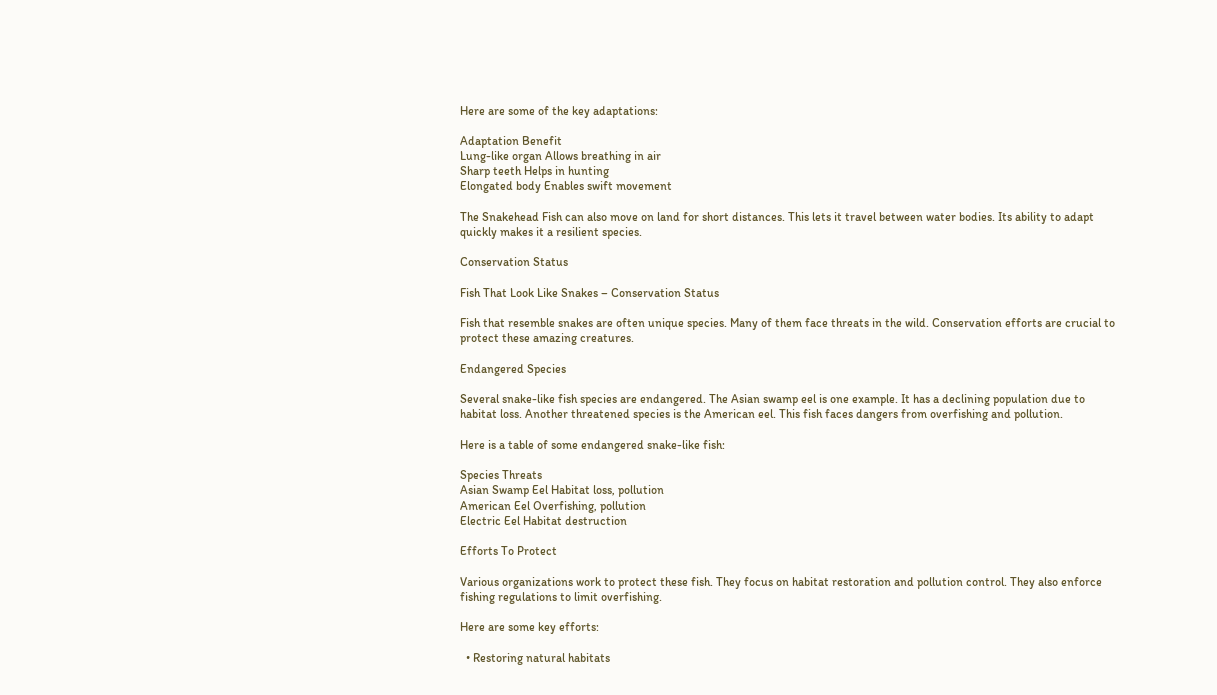Here are some of the key adaptations:

Adaptation Benefit
Lung-like organ Allows breathing in air
Sharp teeth Helps in hunting
Elongated body Enables swift movement

The Snakehead Fish can also move on land for short distances. This lets it travel between water bodies. Its ability to adapt quickly makes it a resilient species.

Conservation Status

Fish That Look Like Snakes – Conservation Status

Fish that resemble snakes are often unique species. Many of them face threats in the wild. Conservation efforts are crucial to protect these amazing creatures.

Endangered Species

Several snake-like fish species are endangered. The Asian swamp eel is one example. It has a declining population due to habitat loss. Another threatened species is the American eel. This fish faces dangers from overfishing and pollution.

Here is a table of some endangered snake-like fish:

Species Threats
Asian Swamp Eel Habitat loss, pollution
American Eel Overfishing, pollution
Electric Eel Habitat destruction

Efforts To Protect

Various organizations work to protect these fish. They focus on habitat restoration and pollution control. They also enforce fishing regulations to limit overfishing.

Here are some key efforts:

  • Restoring natural habitats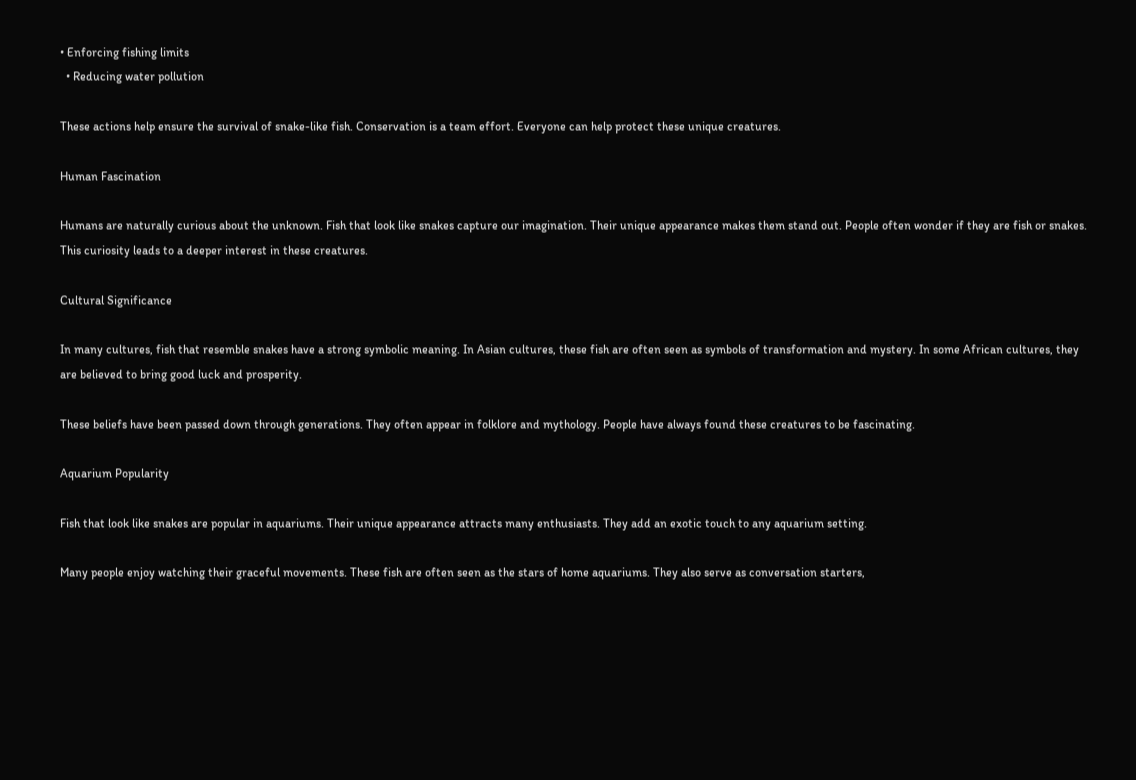• Enforcing fishing limits
  • Reducing water pollution

These actions help ensure the survival of snake-like fish. Conservation is a team effort. Everyone can help protect these unique creatures.

Human Fascination

Humans are naturally curious about the unknown. Fish that look like snakes capture our imagination. Their unique appearance makes them stand out. People often wonder if they are fish or snakes. This curiosity leads to a deeper interest in these creatures.

Cultural Significance

In many cultures, fish that resemble snakes have a strong symbolic meaning. In Asian cultures, these fish are often seen as symbols of transformation and mystery. In some African cultures, they are believed to bring good luck and prosperity.

These beliefs have been passed down through generations. They often appear in folklore and mythology. People have always found these creatures to be fascinating.

Aquarium Popularity

Fish that look like snakes are popular in aquariums. Their unique appearance attracts many enthusiasts. They add an exotic touch to any aquarium setting.

Many people enjoy watching their graceful movements. These fish are often seen as the stars of home aquariums. They also serve as conversation starters,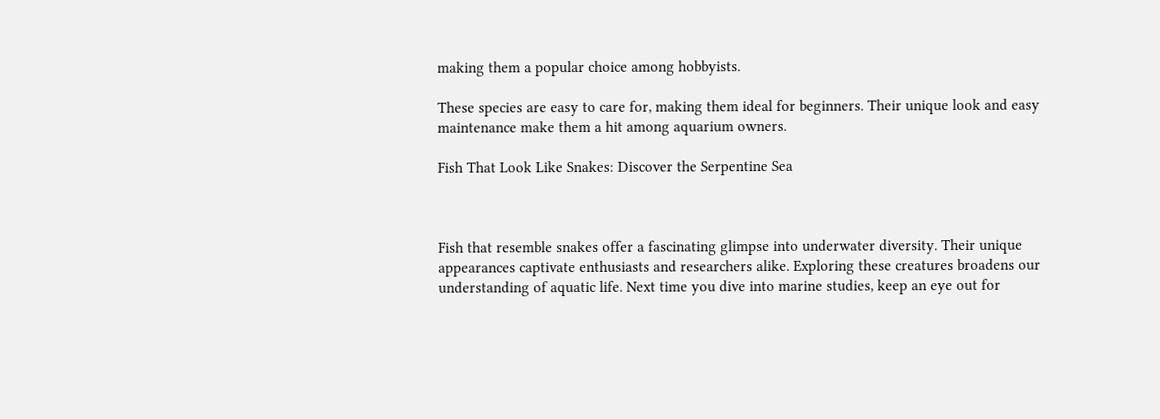making them a popular choice among hobbyists.

These species are easy to care for, making them ideal for beginners. Their unique look and easy maintenance make them a hit among aquarium owners.

Fish That Look Like Snakes: Discover the Serpentine Sea



Fish that resemble snakes offer a fascinating glimpse into underwater diversity. Their unique appearances captivate enthusiasts and researchers alike. Exploring these creatures broadens our understanding of aquatic life. Next time you dive into marine studies, keep an eye out for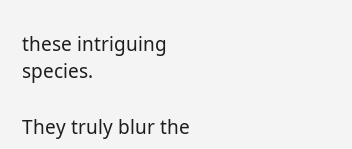these intriguing species.

They truly blur the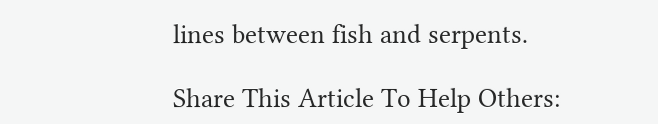lines between fish and serpents.

Share This Article To Help Others: